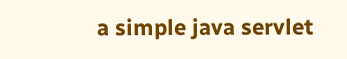a simple java servlet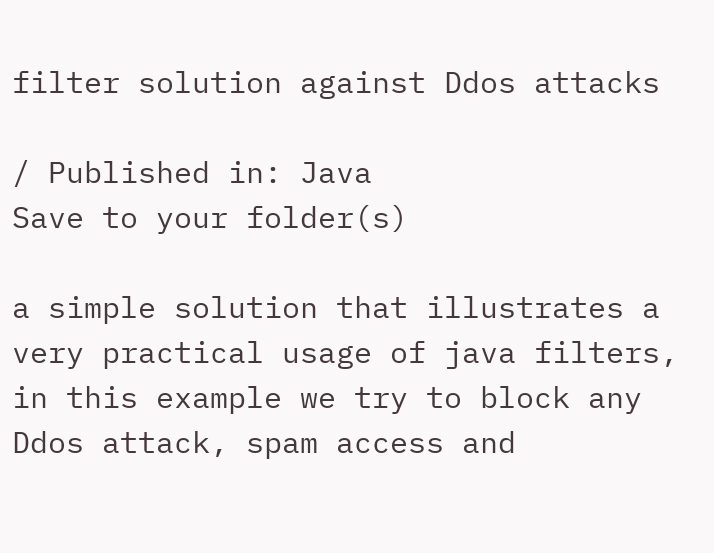filter solution against Ddos attacks

/ Published in: Java
Save to your folder(s)

a simple solution that illustrates a very practical usage of java filters, in this example we try to block any Ddos attack, spam access and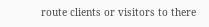route clients or visitors to there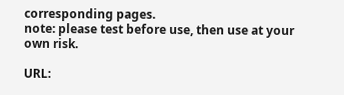corresponding pages.
note: please test before use, then use at your own risk.

URL: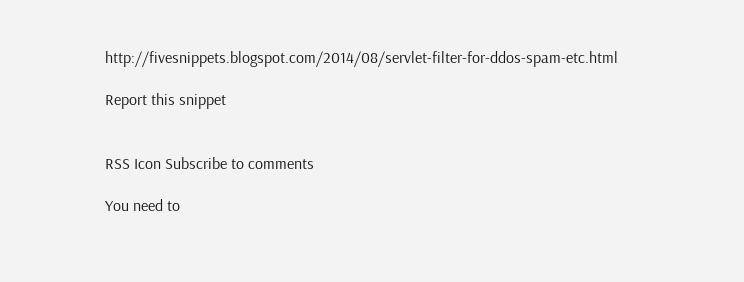http://fivesnippets.blogspot.com/2014/08/servlet-filter-for-ddos-spam-etc.html

Report this snippet


RSS Icon Subscribe to comments

You need to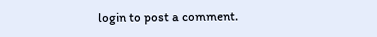login to post a comment.